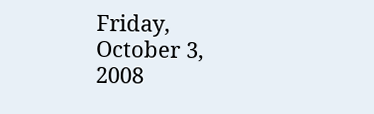Friday, October 3, 2008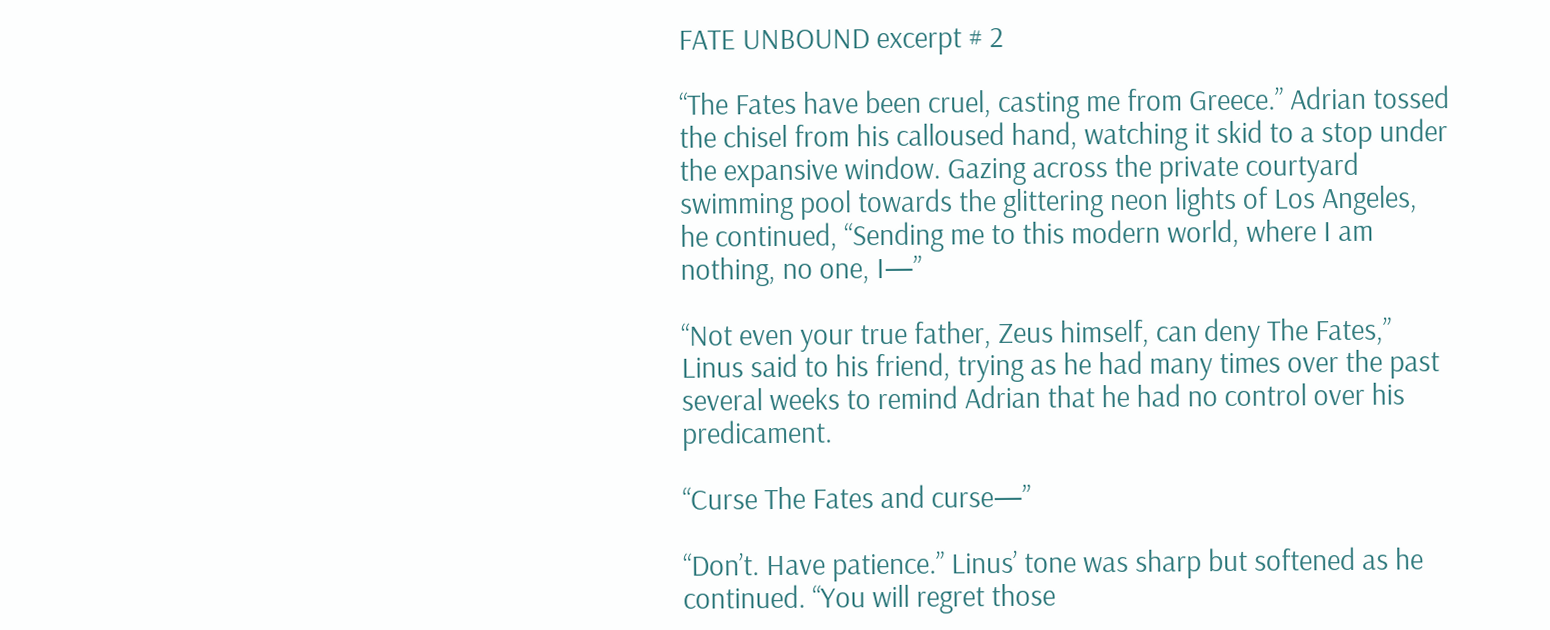FATE UNBOUND excerpt # 2

“The Fates have been cruel, casting me from Greece.” Adrian tossed the chisel from his calloused hand, watching it skid to a stop under the expansive window. Gazing across the private courtyard swimming pool towards the glittering neon lights of Los Angeles, he continued, “Sending me to this modern world, where I am nothing, no one, I—”

“Not even your true father, Zeus himself, can deny The Fates,” Linus said to his friend, trying as he had many times over the past several weeks to remind Adrian that he had no control over his predicament.

“Curse The Fates and curse—”

“Don’t. Have patience.” Linus’ tone was sharp but softened as he continued. “You will regret those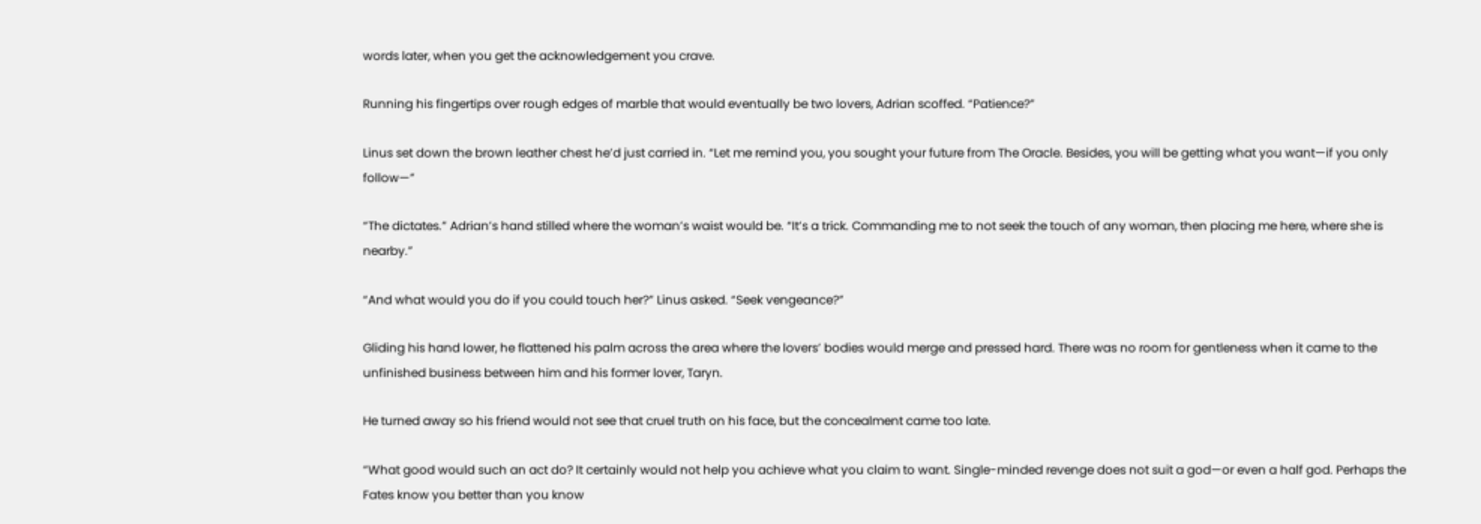words later, when you get the acknowledgement you crave.

Running his fingertips over rough edges of marble that would eventually be two lovers, Adrian scoffed. “Patience?”

Linus set down the brown leather chest he’d just carried in. “Let me remind you, you sought your future from The Oracle. Besides, you will be getting what you want—if you only follow—”

“The dictates.” Adrian’s hand stilled where the woman’s waist would be. “It’s a trick. Commanding me to not seek the touch of any woman, then placing me here, where she is nearby.”

“And what would you do if you could touch her?” Linus asked. “Seek vengeance?”

Gliding his hand lower, he flattened his palm across the area where the lovers’ bodies would merge and pressed hard. There was no room for gentleness when it came to the unfinished business between him and his former lover, Taryn.

He turned away so his friend would not see that cruel truth on his face, but the concealment came too late.

“What good would such an act do? It certainly would not help you achieve what you claim to want. Single-minded revenge does not suit a god—or even a half god. Perhaps the Fates know you better than you know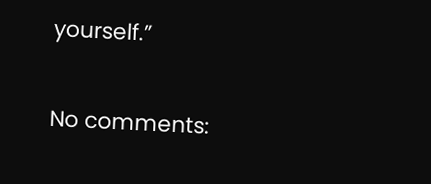yourself.”

No comments: